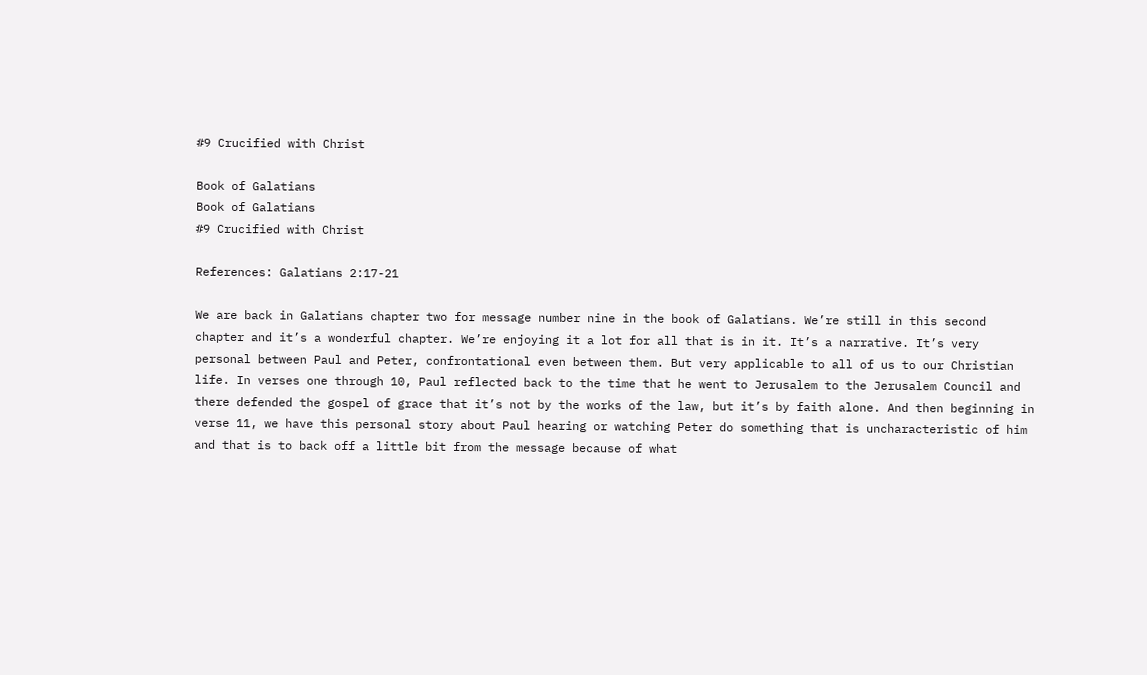#9 Crucified with Christ

Book of Galatians
Book of Galatians
#9 Crucified with Christ

References: Galatians 2:17-21

We are back in Galatians chapter two for message number nine in the book of Galatians. We’re still in this second chapter and it’s a wonderful chapter. We’re enjoying it a lot for all that is in it. It’s a narrative. It’s very personal between Paul and Peter, confrontational even between them. But very applicable to all of us to our Christian life. In verses one through 10, Paul reflected back to the time that he went to Jerusalem to the Jerusalem Council and there defended the gospel of grace that it’s not by the works of the law, but it’s by faith alone. And then beginning in verse 11, we have this personal story about Paul hearing or watching Peter do something that is uncharacteristic of him and that is to back off a little bit from the message because of what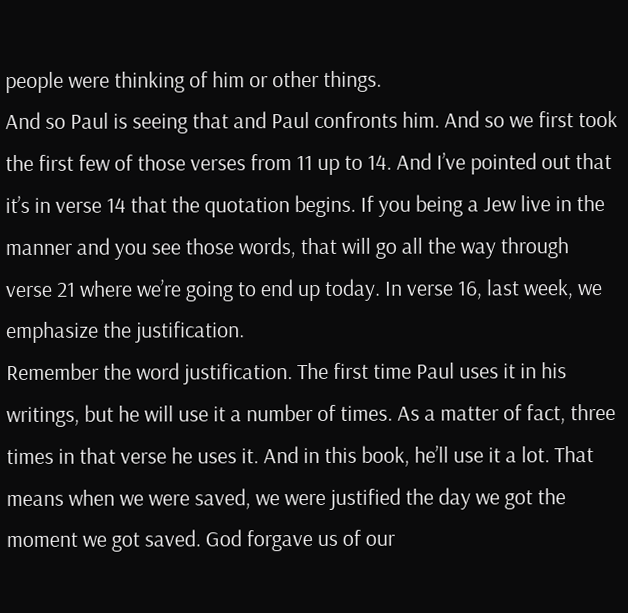people were thinking of him or other things.
And so Paul is seeing that and Paul confronts him. And so we first took the first few of those verses from 11 up to 14. And I’ve pointed out that it’s in verse 14 that the quotation begins. If you being a Jew live in the manner and you see those words, that will go all the way through verse 21 where we’re going to end up today. In verse 16, last week, we emphasize the justification.
Remember the word justification. The first time Paul uses it in his writings, but he will use it a number of times. As a matter of fact, three times in that verse he uses it. And in this book, he’ll use it a lot. That means when we were saved, we were justified the day we got the moment we got saved. God forgave us of our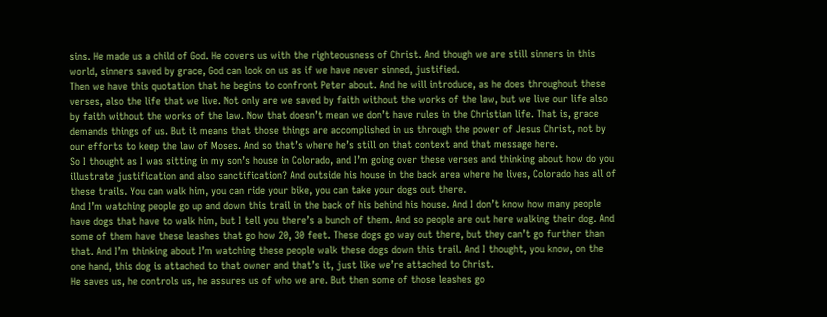sins. He made us a child of God. He covers us with the righteousness of Christ. And though we are still sinners in this world, sinners saved by grace, God can look on us as if we have never sinned, justified.
Then we have this quotation that he begins to confront Peter about. And he will introduce, as he does throughout these verses, also the life that we live. Not only are we saved by faith without the works of the law, but we live our life also by faith without the works of the law. Now that doesn’t mean we don’t have rules in the Christian life. That is, grace demands things of us. But it means that those things are accomplished in us through the power of Jesus Christ, not by our efforts to keep the law of Moses. And so that’s where he’s still on that context and that message here.
So I thought as I was sitting in my son’s house in Colorado, and I’m going over these verses and thinking about how do you illustrate justification and also sanctification? And outside his house in the back area where he lives, Colorado has all of these trails. You can walk him, you can ride your bike, you can take your dogs out there.
And I’m watching people go up and down this trail in the back of his behind his house. And I don’t know how many people have dogs that have to walk him, but I tell you there’s a bunch of them. And so people are out here walking their dog. And some of them have these leashes that go how 20, 30 feet. These dogs go way out there, but they can’t go further than that. And I’m thinking about I’m watching these people walk these dogs down this trail. And I thought, you know, on the one hand, this dog is attached to that owner and that’s it, just like we’re attached to Christ.
He saves us, he controls us, he assures us of who we are. But then some of those leashes go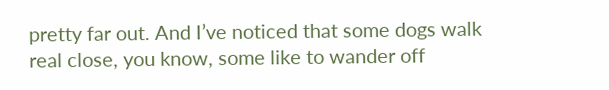pretty far out. And I’ve noticed that some dogs walk real close, you know, some like to wander off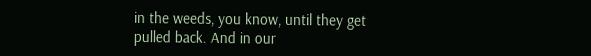in the weeds, you know, until they get pulled back. And in our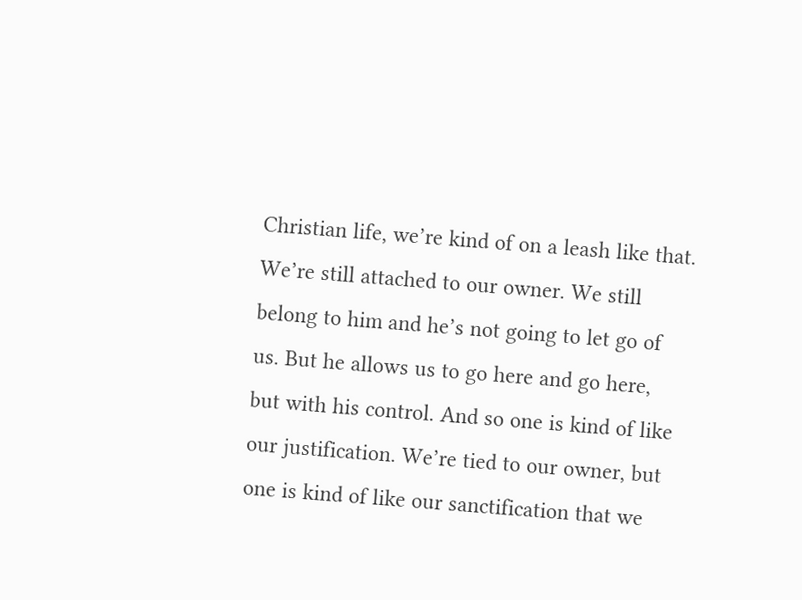Christian life, we’re kind of on a leash like that. We’re still attached to our owner. We still belong to him and he’s not going to let go of us. But he allows us to go here and go here, but with his control. And so one is kind of like our justification. We’re tied to our owner, but one is kind of like our sanctification that we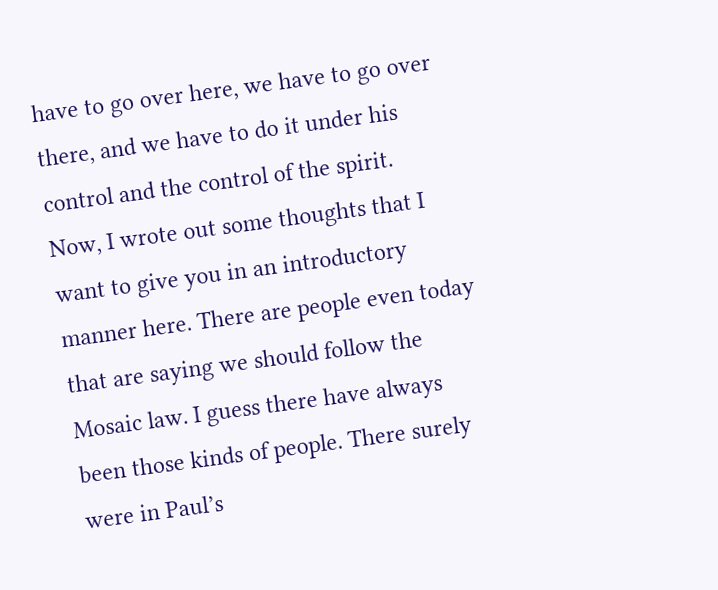have to go over here, we have to go over there, and we have to do it under his control and the control of the spirit.
Now, I wrote out some thoughts that I want to give you in an introductory manner here. There are people even today that are saying we should follow the Mosaic law. I guess there have always been those kinds of people. There surely were in Paul’s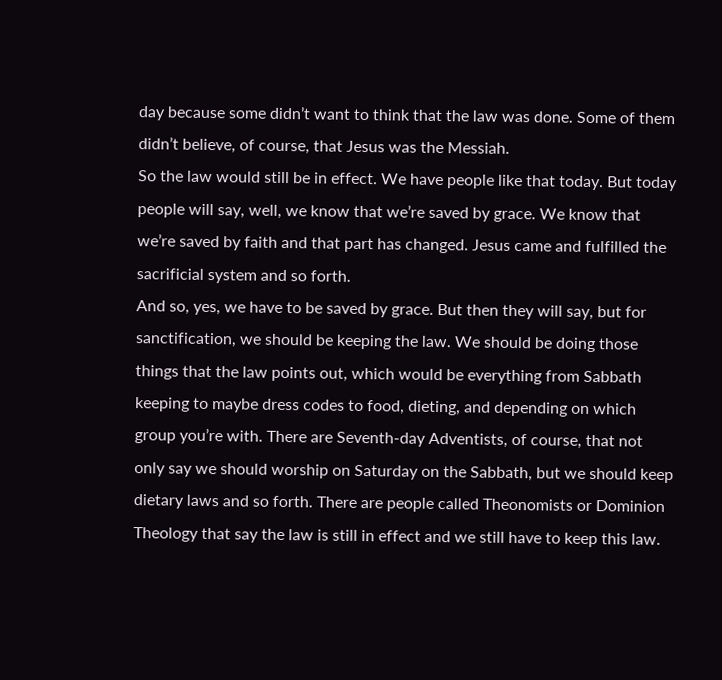day because some didn’t want to think that the law was done. Some of them didn’t believe, of course, that Jesus was the Messiah.
So the law would still be in effect. We have people like that today. But today people will say, well, we know that we’re saved by grace. We know that we’re saved by faith and that part has changed. Jesus came and fulfilled the sacrificial system and so forth.
And so, yes, we have to be saved by grace. But then they will say, but for sanctification, we should be keeping the law. We should be doing those things that the law points out, which would be everything from Sabbath keeping to maybe dress codes to food, dieting, and depending on which group you’re with. There are Seventh-day Adventists, of course, that not only say we should worship on Saturday on the Sabbath, but we should keep dietary laws and so forth. There are people called Theonomists or Dominion Theology that say the law is still in effect and we still have to keep this law.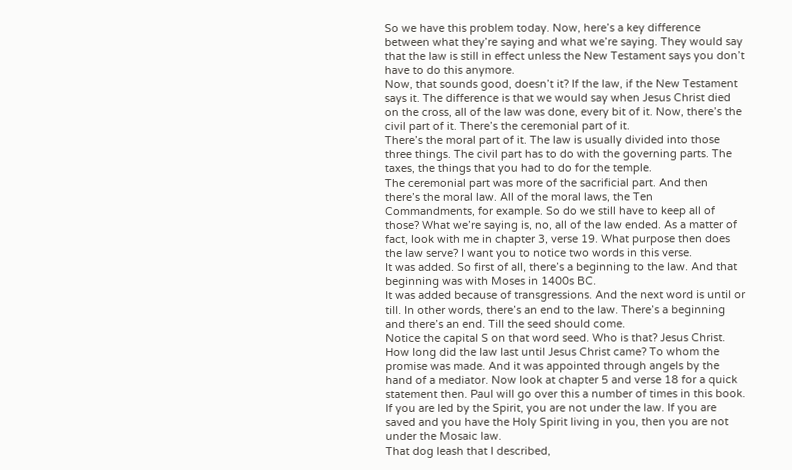So we have this problem today. Now, here’s a key difference between what they’re saying and what we’re saying. They would say that the law is still in effect unless the New Testament says you don’t have to do this anymore.
Now, that sounds good, doesn’t it? If the law, if the New Testament says it. The difference is that we would say when Jesus Christ died on the cross, all of the law was done, every bit of it. Now, there’s the civil part of it. There’s the ceremonial part of it.
There’s the moral part of it. The law is usually divided into those three things. The civil part has to do with the governing parts. The taxes, the things that you had to do for the temple.
The ceremonial part was more of the sacrificial part. And then there’s the moral law. All of the moral laws, the Ten Commandments, for example. So do we still have to keep all of those? What we’re saying is, no, all of the law ended. As a matter of fact, look with me in chapter 3, verse 19. What purpose then does the law serve? I want you to notice two words in this verse.
It was added. So first of all, there’s a beginning to the law. And that beginning was with Moses in 1400s BC.
It was added because of transgressions. And the next word is until or till. In other words, there’s an end to the law. There’s a beginning and there’s an end. Till the seed should come.
Notice the capital S on that word seed. Who is that? Jesus Christ. How long did the law last until Jesus Christ came? To whom the promise was made. And it was appointed through angels by the hand of a mediator. Now look at chapter 5 and verse 18 for a quick statement then. Paul will go over this a number of times in this book. If you are led by the Spirit, you are not under the law. If you are saved and you have the Holy Spirit living in you, then you are not under the Mosaic law.
That dog leash that I described,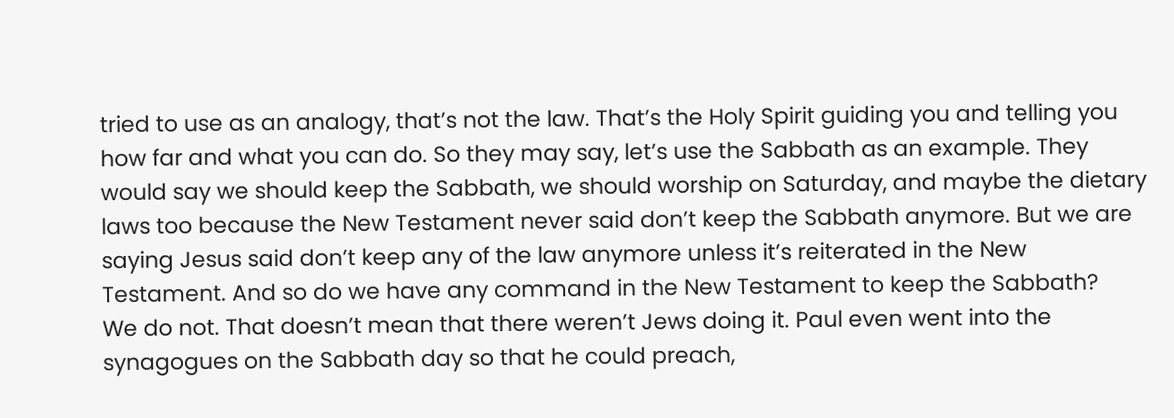tried to use as an analogy, that’s not the law. That’s the Holy Spirit guiding you and telling you how far and what you can do. So they may say, let’s use the Sabbath as an example. They would say we should keep the Sabbath, we should worship on Saturday, and maybe the dietary laws too because the New Testament never said don’t keep the Sabbath anymore. But we are saying Jesus said don’t keep any of the law anymore unless it’s reiterated in the New Testament. And so do we have any command in the New Testament to keep the Sabbath?
We do not. That doesn’t mean that there weren’t Jews doing it. Paul even went into the synagogues on the Sabbath day so that he could preach,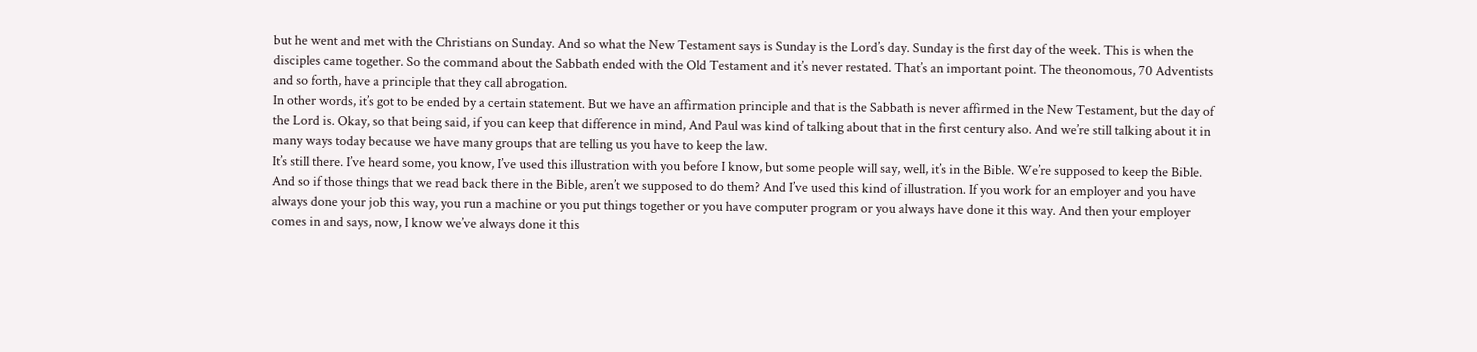but he went and met with the Christians on Sunday. And so what the New Testament says is Sunday is the Lord’s day. Sunday is the first day of the week. This is when the disciples came together. So the command about the Sabbath ended with the Old Testament and it’s never restated. That’s an important point. The theonomous, 70 Adventists and so forth, have a principle that they call abrogation.
In other words, it’s got to be ended by a certain statement. But we have an affirmation principle and that is the Sabbath is never affirmed in the New Testament, but the day of the Lord is. Okay, so that being said, if you can keep that difference in mind, And Paul was kind of talking about that in the first century also. And we’re still talking about it in many ways today because we have many groups that are telling us you have to keep the law.
It’s still there. I’ve heard some, you know, I’ve used this illustration with you before I know, but some people will say, well, it’s in the Bible. We’re supposed to keep the Bible.
And so if those things that we read back there in the Bible, aren’t we supposed to do them? And I’ve used this kind of illustration. If you work for an employer and you have always done your job this way, you run a machine or you put things together or you have computer program or you always have done it this way. And then your employer comes in and says, now, I know we’ve always done it this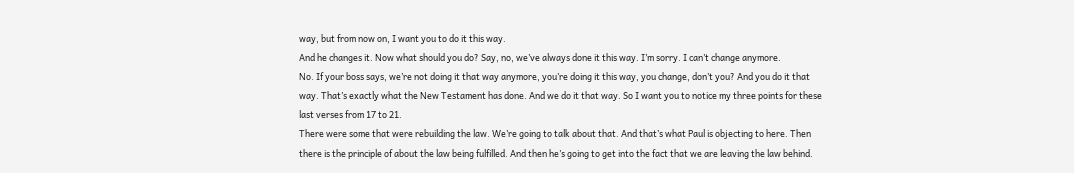way, but from now on, I want you to do it this way.
And he changes it. Now what should you do? Say, no, we’ve always done it this way. I’m sorry. I can’t change anymore.
No. If your boss says, we’re not doing it that way anymore, you’re doing it this way, you change, don’t you? And you do it that way. That’s exactly what the New Testament has done. And we do it that way. So I want you to notice my three points for these last verses from 17 to 21.
There were some that were rebuilding the law. We’re going to talk about that. And that’s what Paul is objecting to here. Then there is the principle of about the law being fulfilled. And then he’s going to get into the fact that we are leaving the law behind.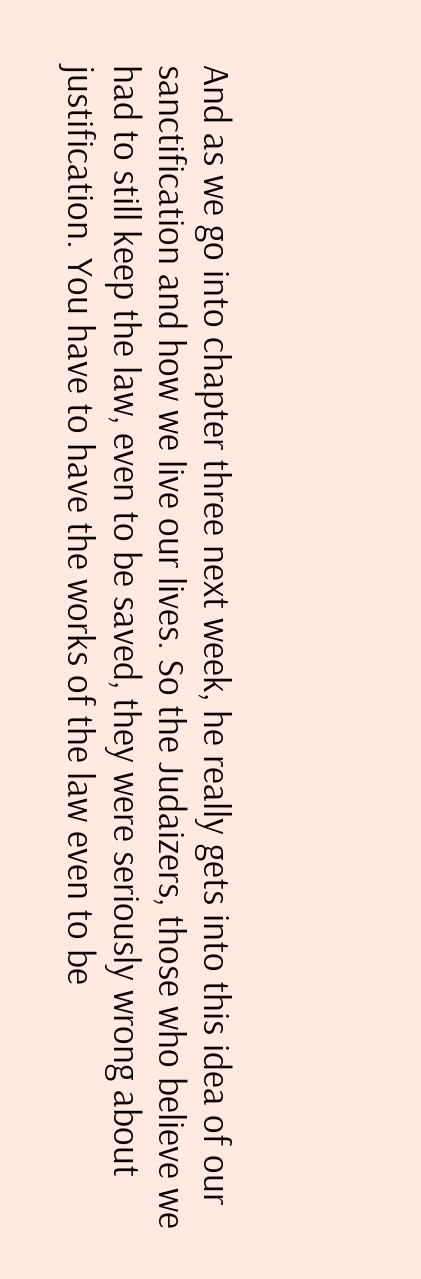And as we go into chapter three next week, he really gets into this idea of our sanctification and how we live our lives. So the Judaizers, those who believe we had to still keep the law, even to be saved, they were seriously wrong about justification. You have to have the works of the law even to be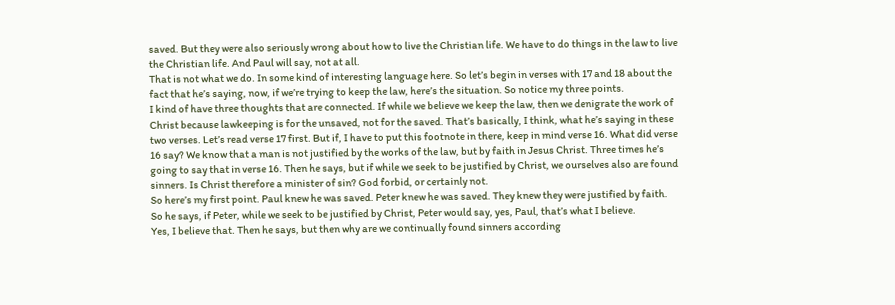saved. But they were also seriously wrong about how to live the Christian life. We have to do things in the law to live the Christian life. And Paul will say, not at all.
That is not what we do. In some kind of interesting language here. So let’s begin in verses with 17 and 18 about the fact that he’s saying, now, if we’re trying to keep the law, here’s the situation. So notice my three points.
I kind of have three thoughts that are connected. If while we believe we keep the law, then we denigrate the work of Christ because lawkeeping is for the unsaved, not for the saved. That’s basically, I think, what he’s saying in these two verses. Let’s read verse 17 first. But if, I have to put this footnote in there, keep in mind verse 16. What did verse 16 say? We know that a man is not justified by the works of the law, but by faith in Jesus Christ. Three times he’s going to say that in verse 16. Then he says, but if while we seek to be justified by Christ, we ourselves also are found sinners. Is Christ therefore a minister of sin? God forbid, or certainly not.
So here’s my first point. Paul knew he was saved. Peter knew he was saved. They knew they were justified by faith. So he says, if Peter, while we seek to be justified by Christ, Peter would say, yes, Paul, that’s what I believe.
Yes, I believe that. Then he says, but then why are we continually found sinners according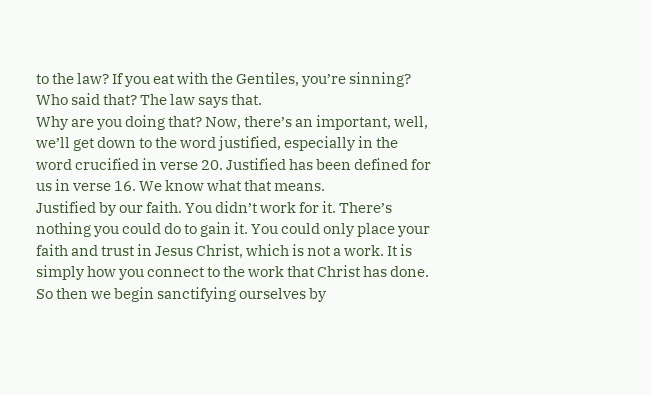to the law? If you eat with the Gentiles, you’re sinning? Who said that? The law says that.
Why are you doing that? Now, there’s an important, well, we’ll get down to the word justified, especially in the word crucified in verse 20. Justified has been defined for us in verse 16. We know what that means.
Justified by our faith. You didn’t work for it. There’s nothing you could do to gain it. You could only place your faith and trust in Jesus Christ, which is not a work. It is simply how you connect to the work that Christ has done. So then we begin sanctifying ourselves by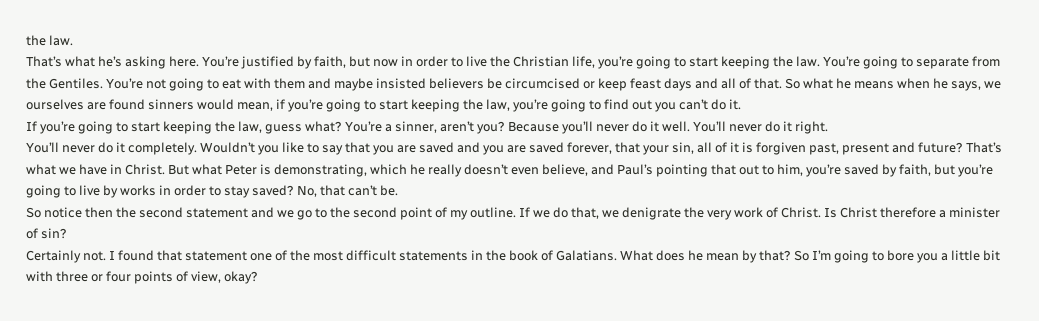the law.
That’s what he’s asking here. You’re justified by faith, but now in order to live the Christian life, you’re going to start keeping the law. You’re going to separate from the Gentiles. You’re not going to eat with them and maybe insisted believers be circumcised or keep feast days and all of that. So what he means when he says, we ourselves are found sinners would mean, if you’re going to start keeping the law, you’re going to find out you can’t do it.
If you’re going to start keeping the law, guess what? You’re a sinner, aren’t you? Because you’ll never do it well. You’ll never do it right.
You’ll never do it completely. Wouldn’t you like to say that you are saved and you are saved forever, that your sin, all of it is forgiven past, present and future? That’s what we have in Christ. But what Peter is demonstrating, which he really doesn’t even believe, and Paul’s pointing that out to him, you’re saved by faith, but you’re going to live by works in order to stay saved? No, that can’t be.
So notice then the second statement and we go to the second point of my outline. If we do that, we denigrate the very work of Christ. Is Christ therefore a minister of sin?
Certainly not. I found that statement one of the most difficult statements in the book of Galatians. What does he mean by that? So I’m going to bore you a little bit with three or four points of view, okay?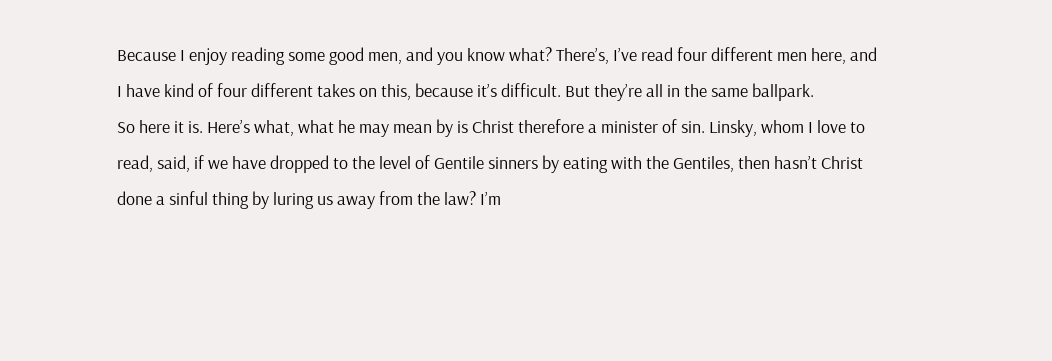Because I enjoy reading some good men, and you know what? There’s, I’ve read four different men here, and I have kind of four different takes on this, because it’s difficult. But they’re all in the same ballpark.
So here it is. Here’s what, what he may mean by is Christ therefore a minister of sin. Linsky, whom I love to read, said, if we have dropped to the level of Gentile sinners by eating with the Gentiles, then hasn’t Christ done a sinful thing by luring us away from the law? I’m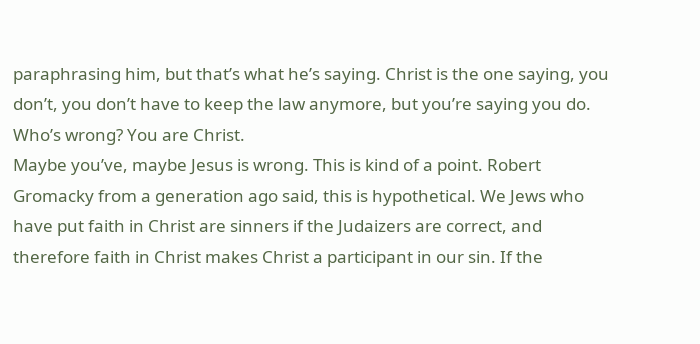paraphrasing him, but that’s what he’s saying. Christ is the one saying, you don’t, you don’t have to keep the law anymore, but you’re saying you do. Who’s wrong? You are Christ.
Maybe you’ve, maybe Jesus is wrong. This is kind of a point. Robert Gromacky from a generation ago said, this is hypothetical. We Jews who have put faith in Christ are sinners if the Judaizers are correct, and therefore faith in Christ makes Christ a participant in our sin. If the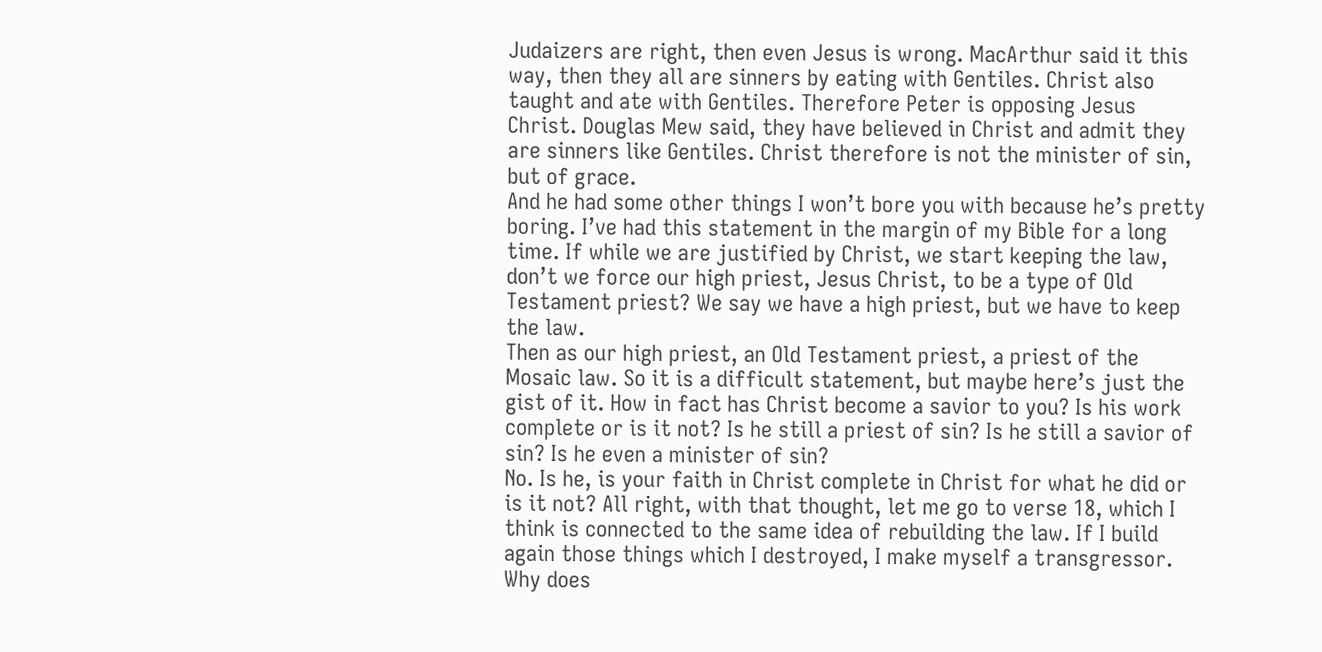Judaizers are right, then even Jesus is wrong. MacArthur said it this way, then they all are sinners by eating with Gentiles. Christ also taught and ate with Gentiles. Therefore Peter is opposing Jesus Christ. Douglas Mew said, they have believed in Christ and admit they are sinners like Gentiles. Christ therefore is not the minister of sin, but of grace.
And he had some other things I won’t bore you with because he’s pretty boring. I’ve had this statement in the margin of my Bible for a long time. If while we are justified by Christ, we start keeping the law, don’t we force our high priest, Jesus Christ, to be a type of Old Testament priest? We say we have a high priest, but we have to keep the law.
Then as our high priest, an Old Testament priest, a priest of the Mosaic law. So it is a difficult statement, but maybe here’s just the gist of it. How in fact has Christ become a savior to you? Is his work complete or is it not? Is he still a priest of sin? Is he still a savior of sin? Is he even a minister of sin?
No. Is he, is your faith in Christ complete in Christ for what he did or is it not? All right, with that thought, let me go to verse 18, which I think is connected to the same idea of rebuilding the law. If I build again those things which I destroyed, I make myself a transgressor. Why does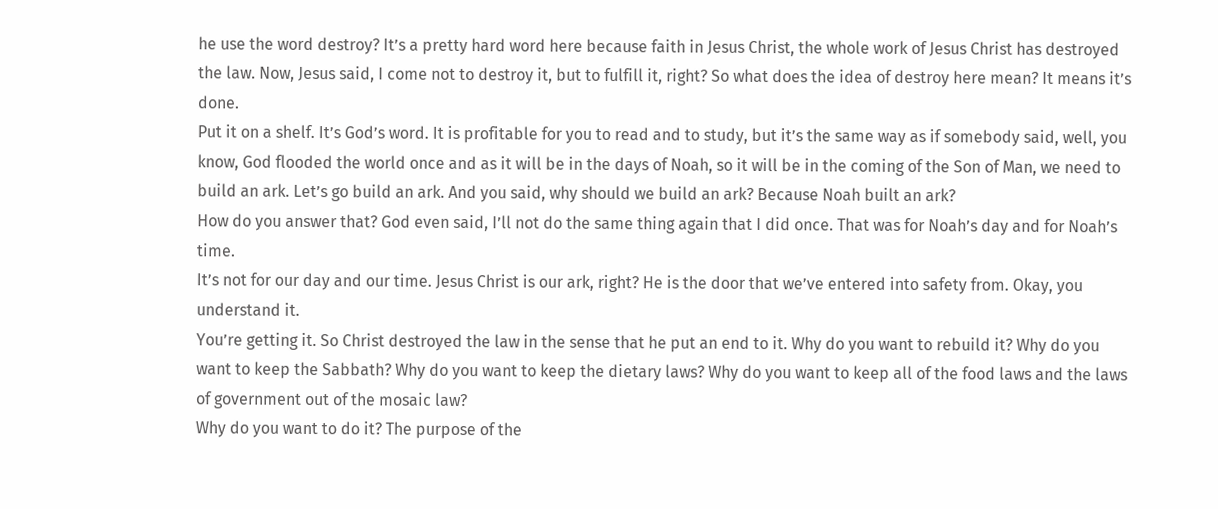he use the word destroy? It’s a pretty hard word here because faith in Jesus Christ, the whole work of Jesus Christ has destroyed the law. Now, Jesus said, I come not to destroy it, but to fulfill it, right? So what does the idea of destroy here mean? It means it’s done.
Put it on a shelf. It’s God’s word. It is profitable for you to read and to study, but it’s the same way as if somebody said, well, you know, God flooded the world once and as it will be in the days of Noah, so it will be in the coming of the Son of Man, we need to build an ark. Let’s go build an ark. And you said, why should we build an ark? Because Noah built an ark?
How do you answer that? God even said, I’ll not do the same thing again that I did once. That was for Noah’s day and for Noah’s time.
It’s not for our day and our time. Jesus Christ is our ark, right? He is the door that we’ve entered into safety from. Okay, you understand it.
You’re getting it. So Christ destroyed the law in the sense that he put an end to it. Why do you want to rebuild it? Why do you want to keep the Sabbath? Why do you want to keep the dietary laws? Why do you want to keep all of the food laws and the laws of government out of the mosaic law?
Why do you want to do it? The purpose of the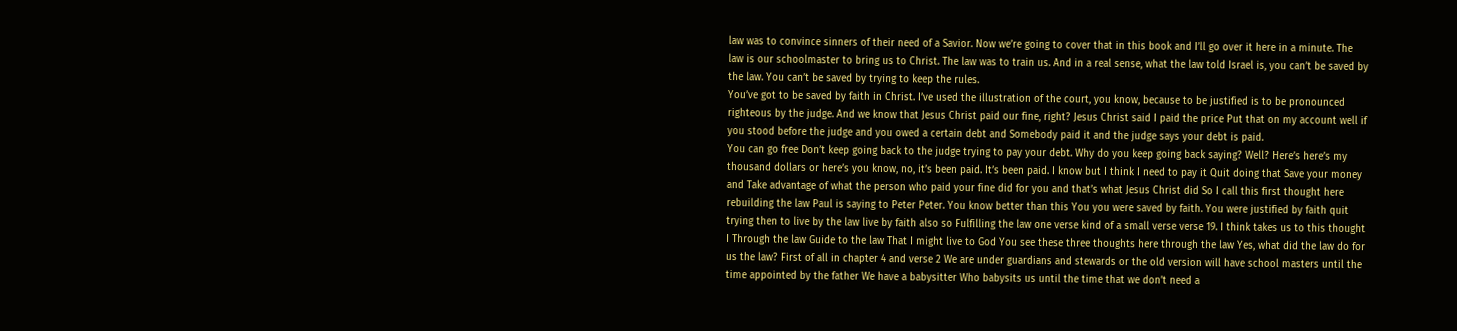law was to convince sinners of their need of a Savior. Now we’re going to cover that in this book and I’ll go over it here in a minute. The law is our schoolmaster to bring us to Christ. The law was to train us. And in a real sense, what the law told Israel is, you can’t be saved by the law. You can’t be saved by trying to keep the rules.
You’ve got to be saved by faith in Christ. I’ve used the illustration of the court, you know, because to be justified is to be pronounced righteous by the judge. And we know that Jesus Christ paid our fine, right? Jesus Christ said I paid the price Put that on my account well if you stood before the judge and you owed a certain debt and Somebody paid it and the judge says your debt is paid.
You can go free Don’t keep going back to the judge trying to pay your debt. Why do you keep going back saying? Well? Here’s here’s my thousand dollars or here’s you know, no, it’s been paid. It’s been paid. I know but I think I need to pay it Quit doing that Save your money and Take advantage of what the person who paid your fine did for you and that’s what Jesus Christ did So I call this first thought here rebuilding the law Paul is saying to Peter Peter. You know better than this You you were saved by faith. You were justified by faith quit trying then to live by the law live by faith also so Fulfilling the law one verse kind of a small verse verse 19. I think takes us to this thought I Through the law Guide to the law That I might live to God You see these three thoughts here through the law Yes, what did the law do for us the law? First of all in chapter 4 and verse 2 We are under guardians and stewards or the old version will have school masters until the time appointed by the father We have a babysitter Who babysits us until the time that we don’t need a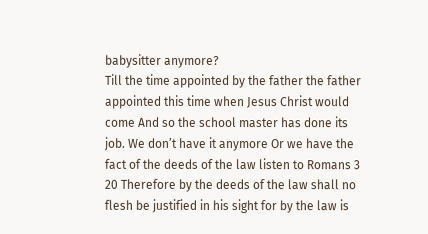babysitter anymore?
Till the time appointed by the father the father appointed this time when Jesus Christ would come And so the school master has done its job. We don’t have it anymore Or we have the fact of the deeds of the law listen to Romans 3 20 Therefore by the deeds of the law shall no flesh be justified in his sight for by the law is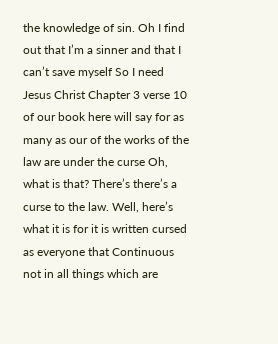the knowledge of sin. Oh I find out that I’m a sinner and that I can’t save myself So I need Jesus Christ Chapter 3 verse 10 of our book here will say for as many as our of the works of the law are under the curse Oh, what is that? There’s there’s a curse to the law. Well, here’s what it is for it is written cursed as everyone that Continuous not in all things which are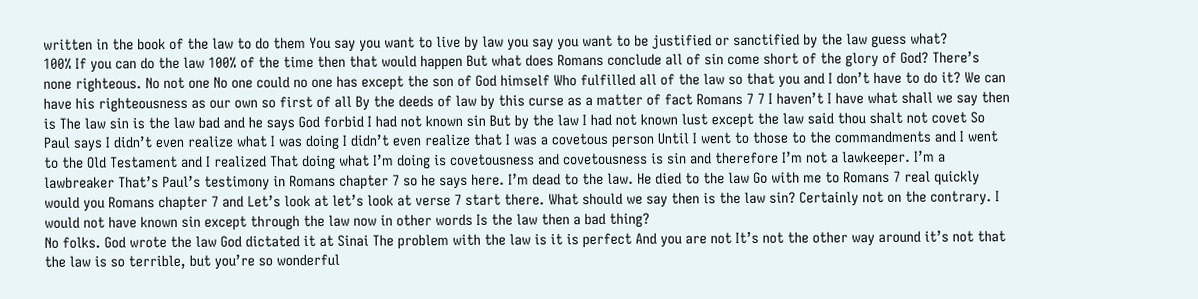written in the book of the law to do them You say you want to live by law you say you want to be justified or sanctified by the law guess what?
100% If you can do the law 100% of the time then that would happen But what does Romans conclude all of sin come short of the glory of God? There’s none righteous. No not one No one could no one has except the son of God himself Who fulfilled all of the law so that you and I don’t have to do it? We can have his righteousness as our own so first of all By the deeds of law by this curse as a matter of fact Romans 7 7 I haven’t I have what shall we say then is The law sin is the law bad and he says God forbid I had not known sin But by the law I had not known lust except the law said thou shalt not covet So Paul says I didn’t even realize what I was doing I didn’t even realize that I was a covetous person Until I went to those to the commandments and I went to the Old Testament and I realized That doing what I’m doing is covetousness and covetousness is sin and therefore I’m not a lawkeeper. I’m a lawbreaker That’s Paul’s testimony in Romans chapter 7 so he says here. I’m dead to the law. He died to the law Go with me to Romans 7 real quickly would you Romans chapter 7 and Let’s look at let’s look at verse 7 start there. What should we say then is the law sin? Certainly not on the contrary. I would not have known sin except through the law now in other words Is the law then a bad thing?
No folks. God wrote the law God dictated it at Sinai The problem with the law is it is perfect And you are not It’s not the other way around it’s not that the law is so terrible, but you’re so wonderful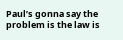Paul’s gonna say the problem is the law is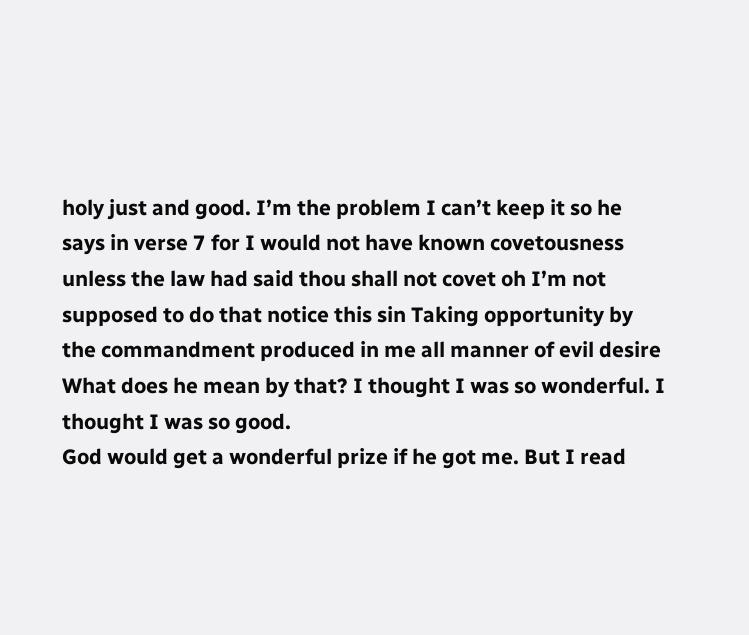holy just and good. I’m the problem I can’t keep it so he says in verse 7 for I would not have known covetousness unless the law had said thou shall not covet oh I’m not supposed to do that notice this sin Taking opportunity by the commandment produced in me all manner of evil desire What does he mean by that? I thought I was so wonderful. I thought I was so good.
God would get a wonderful prize if he got me. But I read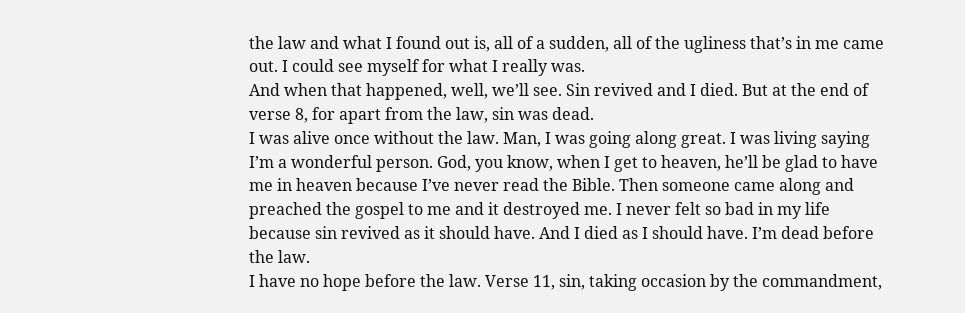the law and what I found out is, all of a sudden, all of the ugliness that’s in me came out. I could see myself for what I really was.
And when that happened, well, we’ll see. Sin revived and I died. But at the end of verse 8, for apart from the law, sin was dead.
I was alive once without the law. Man, I was going along great. I was living saying I’m a wonderful person. God, you know, when I get to heaven, he’ll be glad to have me in heaven because I’ve never read the Bible. Then someone came along and preached the gospel to me and it destroyed me. I never felt so bad in my life because sin revived as it should have. And I died as I should have. I’m dead before the law.
I have no hope before the law. Verse 11, sin, taking occasion by the commandment,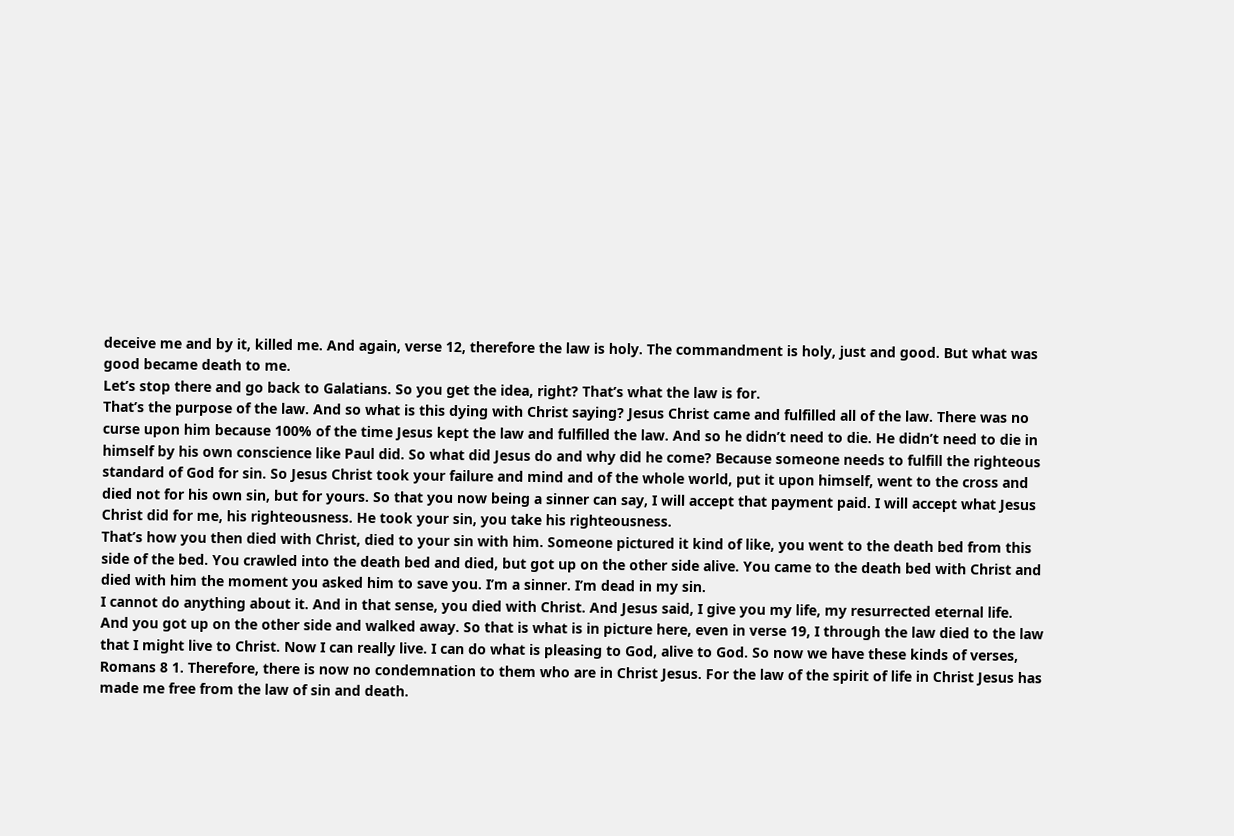deceive me and by it, killed me. And again, verse 12, therefore the law is holy. The commandment is holy, just and good. But what was good became death to me.
Let’s stop there and go back to Galatians. So you get the idea, right? That’s what the law is for.
That’s the purpose of the law. And so what is this dying with Christ saying? Jesus Christ came and fulfilled all of the law. There was no curse upon him because 100% of the time Jesus kept the law and fulfilled the law. And so he didn’t need to die. He didn’t need to die in himself by his own conscience like Paul did. So what did Jesus do and why did he come? Because someone needs to fulfill the righteous standard of God for sin. So Jesus Christ took your failure and mind and of the whole world, put it upon himself, went to the cross and died not for his own sin, but for yours. So that you now being a sinner can say, I will accept that payment paid. I will accept what Jesus Christ did for me, his righteousness. He took your sin, you take his righteousness.
That’s how you then died with Christ, died to your sin with him. Someone pictured it kind of like, you went to the death bed from this side of the bed. You crawled into the death bed and died, but got up on the other side alive. You came to the death bed with Christ and died with him the moment you asked him to save you. I’m a sinner. I’m dead in my sin.
I cannot do anything about it. And in that sense, you died with Christ. And Jesus said, I give you my life, my resurrected eternal life.
And you got up on the other side and walked away. So that is what is in picture here, even in verse 19, I through the law died to the law that I might live to Christ. Now I can really live. I can do what is pleasing to God, alive to God. So now we have these kinds of verses, Romans 8 1. Therefore, there is now no condemnation to them who are in Christ Jesus. For the law of the spirit of life in Christ Jesus has made me free from the law of sin and death.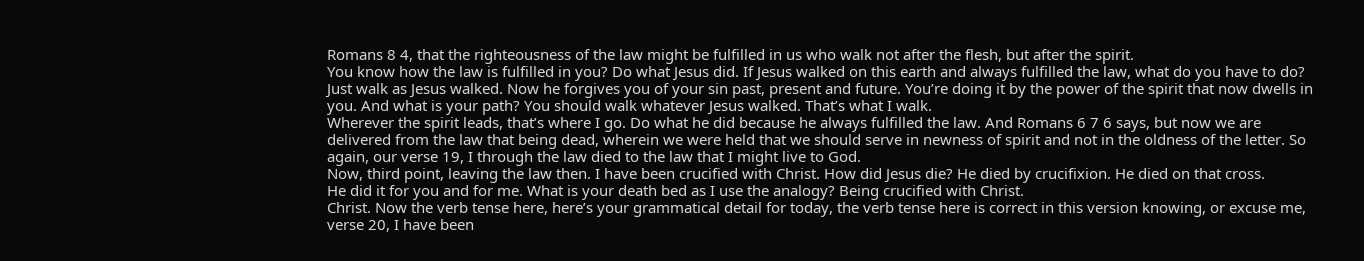Romans 8 4, that the righteousness of the law might be fulfilled in us who walk not after the flesh, but after the spirit.
You know how the law is fulfilled in you? Do what Jesus did. If Jesus walked on this earth and always fulfilled the law, what do you have to do?
Just walk as Jesus walked. Now he forgives you of your sin past, present and future. You’re doing it by the power of the spirit that now dwells in you. And what is your path? You should walk whatever Jesus walked. That’s what I walk.
Wherever the spirit leads, that’s where I go. Do what he did because he always fulfilled the law. And Romans 6 7 6 says, but now we are delivered from the law that being dead, wherein we were held that we should serve in newness of spirit and not in the oldness of the letter. So again, our verse 19, I through the law died to the law that I might live to God.
Now, third point, leaving the law then. I have been crucified with Christ. How did Jesus die? He died by crucifixion. He died on that cross.
He did it for you and for me. What is your death bed as I use the analogy? Being crucified with Christ.
Christ. Now the verb tense here, here’s your grammatical detail for today, the verb tense here is correct in this version knowing, or excuse me, verse 20, I have been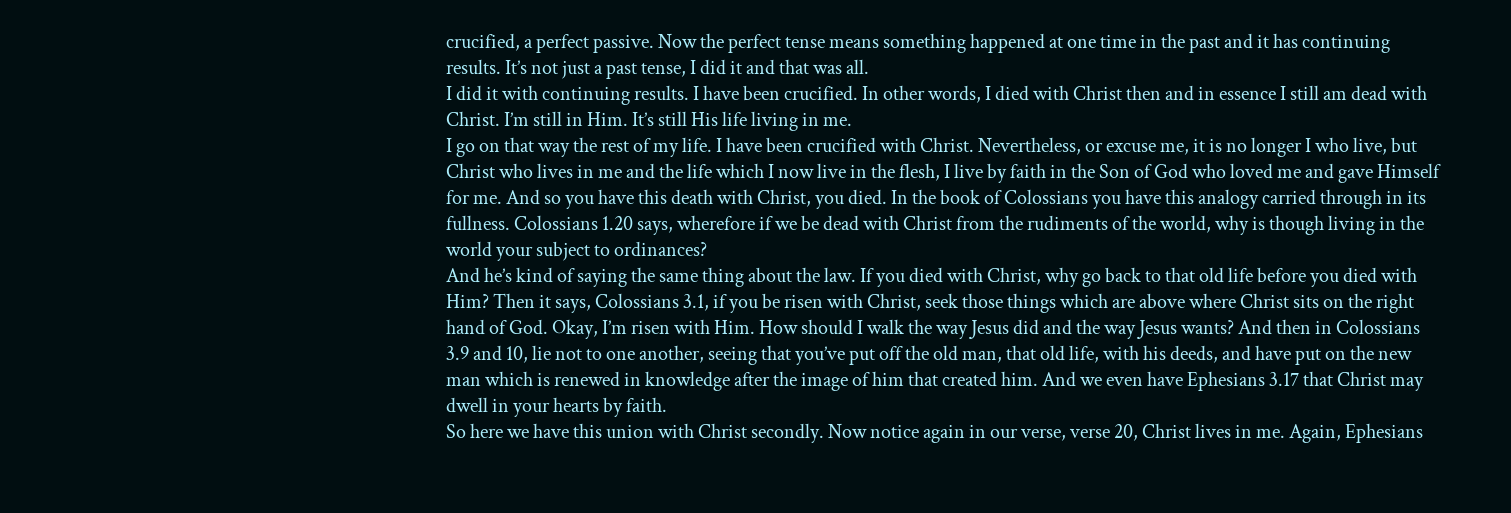crucified, a perfect passive. Now the perfect tense means something happened at one time in the past and it has continuing results. It’s not just a past tense, I did it and that was all.
I did it with continuing results. I have been crucified. In other words, I died with Christ then and in essence I still am dead with Christ. I’m still in Him. It’s still His life living in me.
I go on that way the rest of my life. I have been crucified with Christ. Nevertheless, or excuse me, it is no longer I who live, but Christ who lives in me and the life which I now live in the flesh, I live by faith in the Son of God who loved me and gave Himself for me. And so you have this death with Christ, you died. In the book of Colossians you have this analogy carried through in its fullness. Colossians 1.20 says, wherefore if we be dead with Christ from the rudiments of the world, why is though living in the world your subject to ordinances?
And he’s kind of saying the same thing about the law. If you died with Christ, why go back to that old life before you died with Him? Then it says, Colossians 3.1, if you be risen with Christ, seek those things which are above where Christ sits on the right hand of God. Okay, I’m risen with Him. How should I walk the way Jesus did and the way Jesus wants? And then in Colossians 3.9 and 10, lie not to one another, seeing that you’ve put off the old man, that old life, with his deeds, and have put on the new man which is renewed in knowledge after the image of him that created him. And we even have Ephesians 3.17 that Christ may dwell in your hearts by faith.
So here we have this union with Christ secondly. Now notice again in our verse, verse 20, Christ lives in me. Again, Ephesians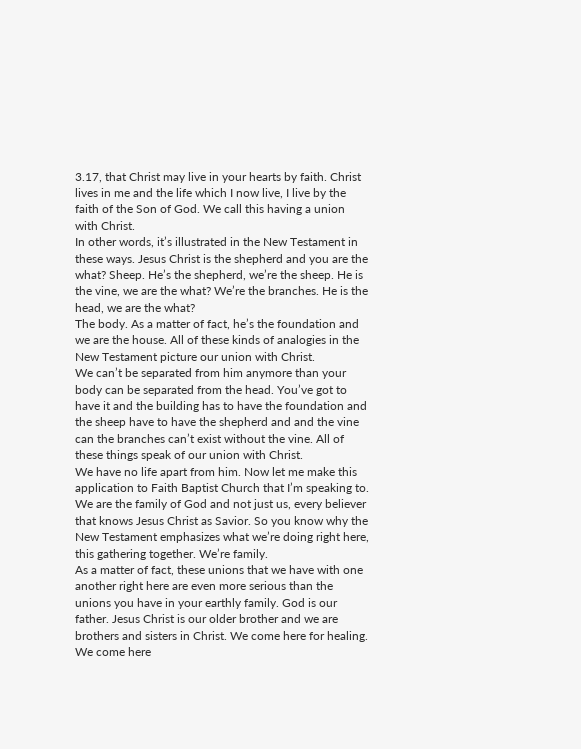3.17, that Christ may live in your hearts by faith. Christ lives in me and the life which I now live, I live by the faith of the Son of God. We call this having a union with Christ.
In other words, it’s illustrated in the New Testament in these ways. Jesus Christ is the shepherd and you are the what? Sheep. He’s the shepherd, we’re the sheep. He is the vine, we are the what? We’re the branches. He is the head, we are the what?
The body. As a matter of fact, he’s the foundation and we are the house. All of these kinds of analogies in the New Testament picture our union with Christ.
We can’t be separated from him anymore than your body can be separated from the head. You’ve got to have it and the building has to have the foundation and the sheep have to have the shepherd and and the vine can the branches can’t exist without the vine. All of these things speak of our union with Christ.
We have no life apart from him. Now let me make this application to Faith Baptist Church that I’m speaking to. We are the family of God and not just us, every believer that knows Jesus Christ as Savior. So you know why the New Testament emphasizes what we’re doing right here, this gathering together. We’re family.
As a matter of fact, these unions that we have with one another right here are even more serious than the unions you have in your earthly family. God is our father. Jesus Christ is our older brother and we are brothers and sisters in Christ. We come here for healing. We come here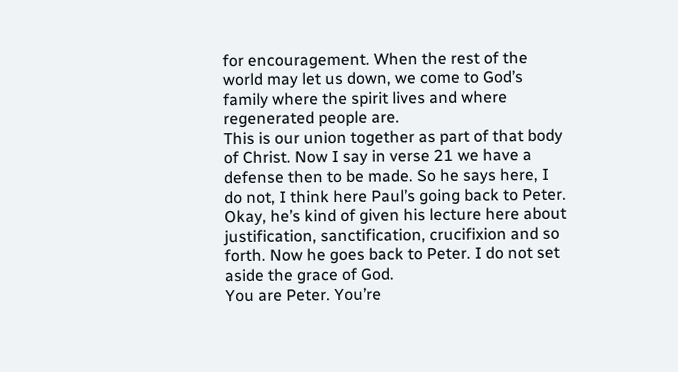for encouragement. When the rest of the world may let us down, we come to God’s family where the spirit lives and where regenerated people are.
This is our union together as part of that body of Christ. Now I say in verse 21 we have a defense then to be made. So he says here, I do not, I think here Paul’s going back to Peter.
Okay, he’s kind of given his lecture here about justification, sanctification, crucifixion and so forth. Now he goes back to Peter. I do not set aside the grace of God.
You are Peter. You’re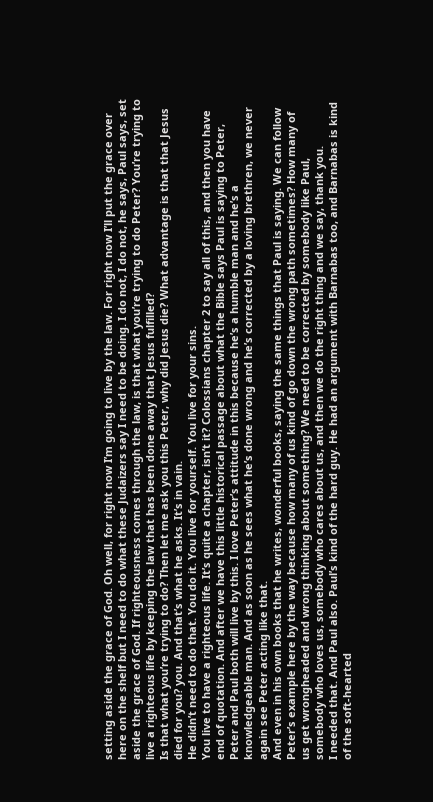setting aside the grace of God. Oh well, for right now I’m going to live by the law. For right now I’ll put the grace over here on the shelf but I need to do what these Judaizers say I need to be doing. I do not, I do not, he says, Paul says, set aside the grace of God. If righteousness comes through the law, is that what you’re trying to do Peter? You’re trying to live a righteous life by keeping the law that has been done away that Jesus fulfilled?
Is that what you’re trying to do? Then let me ask you this Peter, why did Jesus die? What advantage is that that Jesus died for you? you. And that’s what he asks. It’s in vain.
He didn’t need to do that. You do it. You live for yourself. You live for your sins.
You live to have a righteous life. It’s quite a chapter, isn’t it? Colossians chapter 2 to say all of this, and then you have end of quotation. And after we have this little historical passage about what the Bible says Paul is saying to Peter, Peter and Paul both will live by this. I love Peter’s attitude in this because he’s a humble man and he’s a knowledgeable man. And as soon as he sees what he’s done wrong and he’s corrected by a loving brethren, we never again see Peter acting like that.
And even in his own books that he writes, wonderful books, saying the same things that Paul is saying. We can follow Peter’s example here by the way because how many of us kind of go down the wrong path sometimes? How many of us get wrongheaded and wrong thinking about something? We need to be corrected by somebody like Paul, somebody who loves us, somebody who cares about us, and then we do the right thing and we say, thank you.
I needed that. And Paul also. Paul’s kind of the hard guy. He had an argument with Barnabas too, and Barnabas is kind of the soft-hearted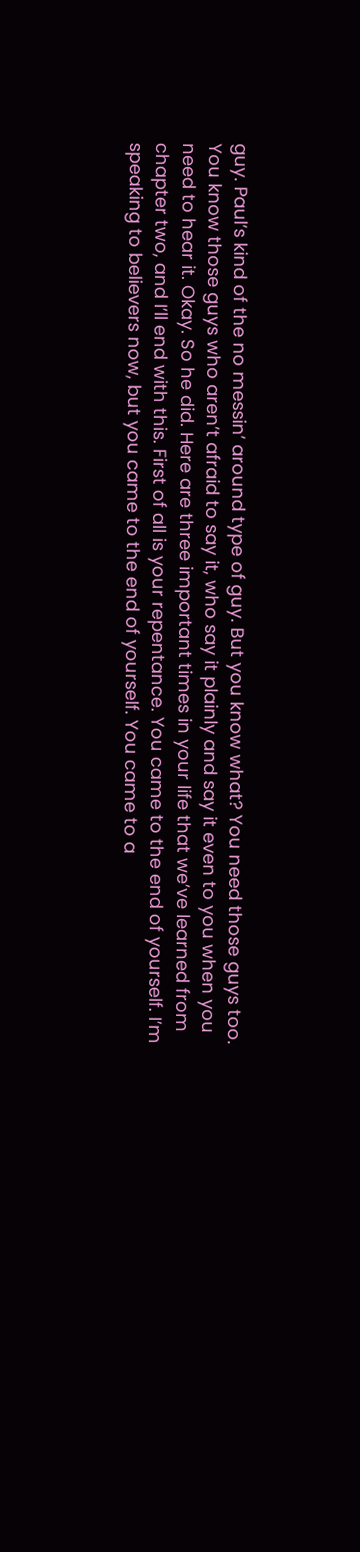guy. Paul’s kind of the no messin’ around type of guy. But you know what? You need those guys too.
You know those guys who aren’t afraid to say it, who say it plainly and say it even to you when you need to hear it. Okay. So he did. Here are three important times in your life that we’ve learned from chapter two, and I’ll end with this. First of all is your repentance. You came to the end of yourself. I’m speaking to believers now, but you came to the end of yourself. You came to a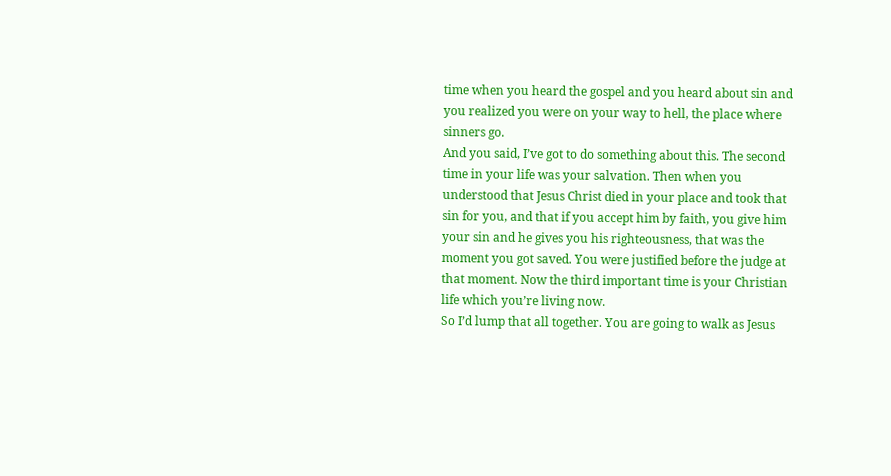time when you heard the gospel and you heard about sin and you realized you were on your way to hell, the place where sinners go.
And you said, I’ve got to do something about this. The second time in your life was your salvation. Then when you understood that Jesus Christ died in your place and took that sin for you, and that if you accept him by faith, you give him your sin and he gives you his righteousness, that was the moment you got saved. You were justified before the judge at that moment. Now the third important time is your Christian life which you’re living now.
So I’d lump that all together. You are going to walk as Jesus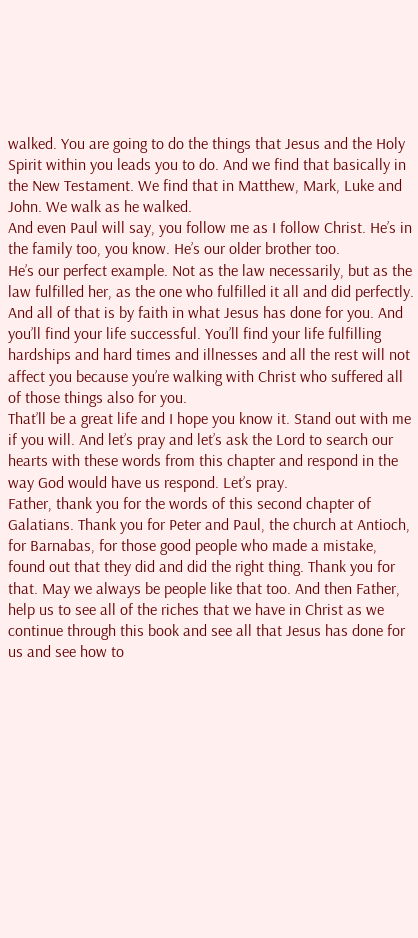walked. You are going to do the things that Jesus and the Holy Spirit within you leads you to do. And we find that basically in the New Testament. We find that in Matthew, Mark, Luke and John. We walk as he walked.
And even Paul will say, you follow me as I follow Christ. He’s in the family too, you know. He’s our older brother too.
He’s our perfect example. Not as the law necessarily, but as the law fulfilled her, as the one who fulfilled it all and did perfectly. And all of that is by faith in what Jesus has done for you. And you’ll find your life successful. You’ll find your life fulfilling hardships and hard times and illnesses and all the rest will not affect you because you’re walking with Christ who suffered all of those things also for you.
That’ll be a great life and I hope you know it. Stand out with me if you will. And let’s pray and let’s ask the Lord to search our hearts with these words from this chapter and respond in the way God would have us respond. Let’s pray.
Father, thank you for the words of this second chapter of Galatians. Thank you for Peter and Paul, the church at Antioch, for Barnabas, for those good people who made a mistake, found out that they did and did the right thing. Thank you for that. May we always be people like that too. And then Father, help us to see all of the riches that we have in Christ as we continue through this book and see all that Jesus has done for us and see how to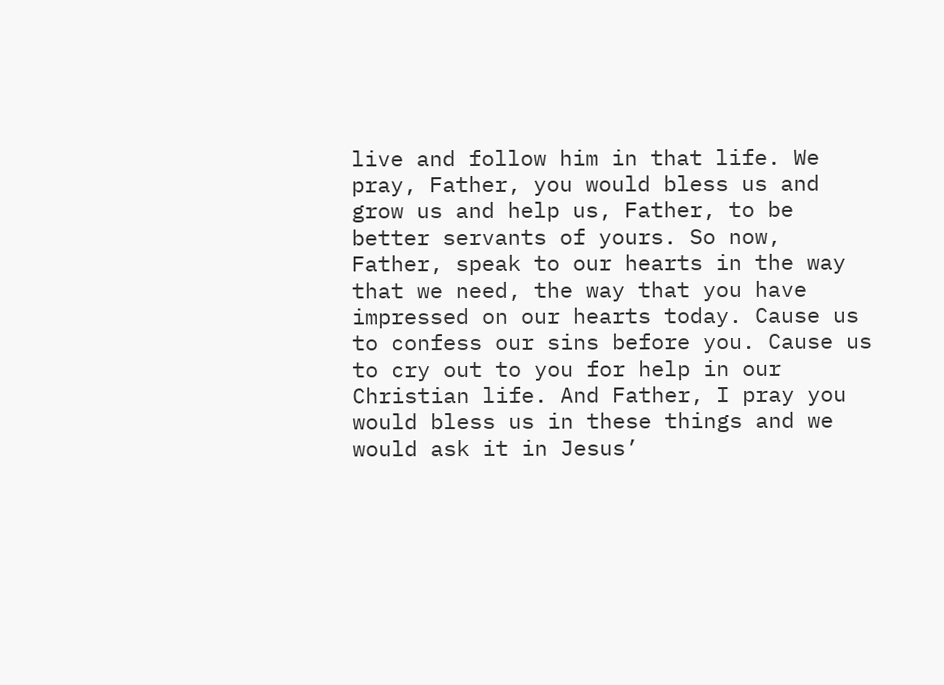live and follow him in that life. We pray, Father, you would bless us and grow us and help us, Father, to be better servants of yours. So now, Father, speak to our hearts in the way that we need, the way that you have impressed on our hearts today. Cause us to confess our sins before you. Cause us to cry out to you for help in our Christian life. And Father, I pray you would bless us in these things and we would ask it in Jesus’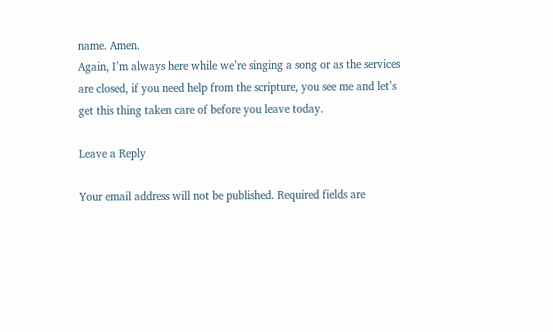name. Amen.
Again, I’m always here while we’re singing a song or as the services are closed, if you need help from the scripture, you see me and let’s get this thing taken care of before you leave today.

Leave a Reply

Your email address will not be published. Required fields are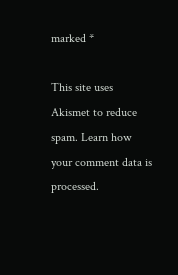marked *

This site uses Akismet to reduce spam. Learn how your comment data is processed.